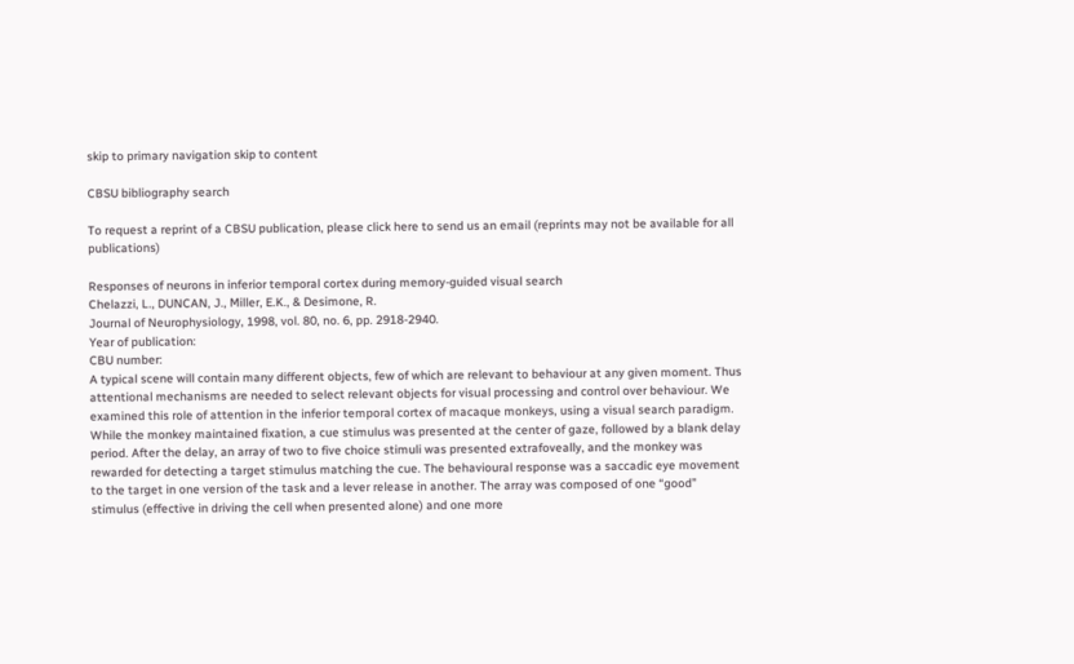skip to primary navigation skip to content

CBSU bibliography search

To request a reprint of a CBSU publication, please click here to send us an email (reprints may not be available for all publications)

Responses of neurons in inferior temporal cortex during memory-guided visual search
Chelazzi, L., DUNCAN, J., Miller, E.K., & Desimone, R.
Journal of Neurophysiology, 1998, vol. 80, no. 6, pp. 2918-2940.
Year of publication:
CBU number:
A typical scene will contain many different objects, few of which are relevant to behaviour at any given moment. Thus attentional mechanisms are needed to select relevant objects for visual processing and control over behaviour. We examined this role of attention in the inferior temporal cortex of macaque monkeys, using a visual search paradigm. While the monkey maintained fixation, a cue stimulus was presented at the center of gaze, followed by a blank delay period. After the delay, an array of two to five choice stimuli was presented extrafoveally, and the monkey was rewarded for detecting a target stimulus matching the cue. The behavioural response was a saccadic eye movement to the target in one version of the task and a lever release in another. The array was composed of one “good” stimulus (effective in driving the cell when presented alone) and one more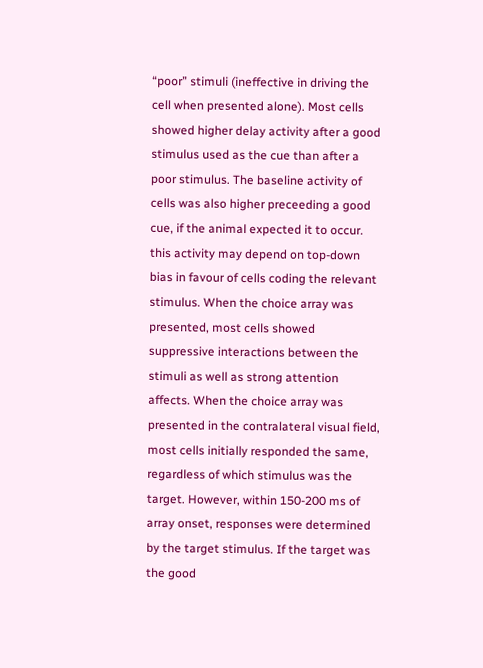“poor” stimuli (ineffective in driving the cell when presented alone). Most cells showed higher delay activity after a good stimulus used as the cue than after a poor stimulus. The baseline activity of cells was also higher preceeding a good cue, if the animal expected it to occur. this activity may depend on top-down bias in favour of cells coding the relevant stimulus. When the choice array was presented, most cells showed suppressive interactions between the stimuli as well as strong attention affects. When the choice array was presented in the contralateral visual field, most cells initially responded the same, regardless of which stimulus was the target. However, within 150-200 ms of array onset, responses were determined by the target stimulus. If the target was the good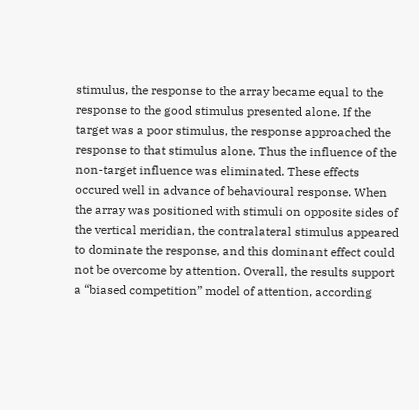stimulus, the response to the array became equal to the response to the good stimulus presented alone. If the target was a poor stimulus, the response approached the response to that stimulus alone. Thus the influence of the non-target influence was eliminated. These effects occured well in advance of behavioural response. When the array was positioned with stimuli on opposite sides of the vertical meridian, the contralateral stimulus appeared to dominate the response, and this dominant effect could not be overcome by attention. Overall, the results support a “biased competition” model of attention, according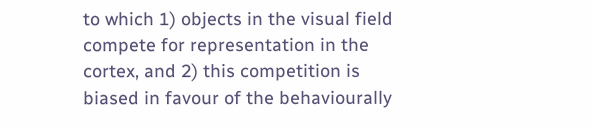to which 1) objects in the visual field compete for representation in the cortex, and 2) this competition is biased in favour of the behaviourally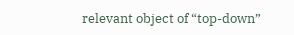relevant object of “top-down”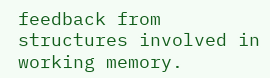feedback from structures involved in working memory.